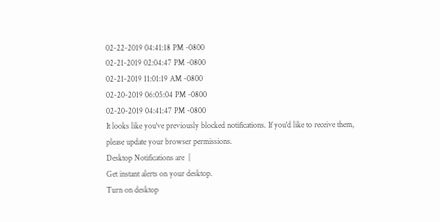02-22-2019 04:41:18 PM -0800
02-21-2019 02:04:47 PM -0800
02-21-2019 11:01:19 AM -0800
02-20-2019 06:05:04 PM -0800
02-20-2019 04:41:47 PM -0800
It looks like you've previously blocked notifications. If you'd like to receive them, please update your browser permissions.
Desktop Notifications are  |
Get instant alerts on your desktop.
Turn on desktop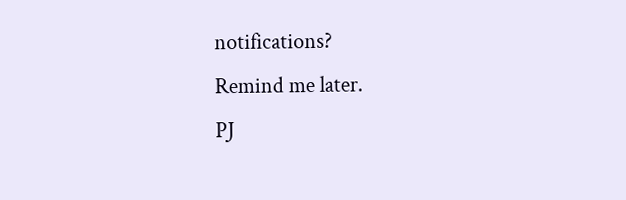notifications?
Remind me later.
PJ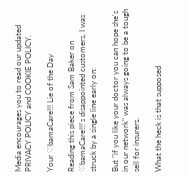Media encourages you to read our updated PRIVACY POLICY and COOKIE POLICY.

Your ♡bamaCare!!! Lie of the Day

Reading this piece from Sam Baker on ♡bamaCare!!!'s disappointed customers, I was struck by a single line early on:

But "if you like your doctor you can hope she's in our network" was always going to be a tough sell for insurers.

What the heck is that supposed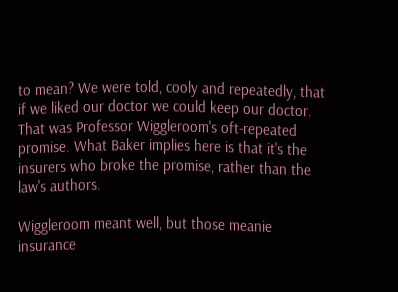to mean? We were told, cooly and repeatedly, that if we liked our doctor we could keep our doctor. That was Professor Wiggleroom's oft-repeated promise. What Baker implies here is that it's the insurers who broke the promise, rather than the law's authors.

Wiggleroom meant well, but those meanie insurance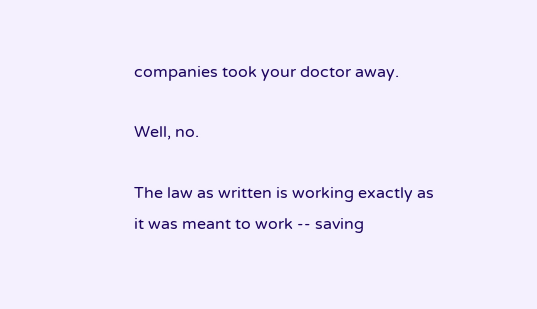companies took your doctor away.

Well, no.

The law as written is working exactly as it was meant to work -- saving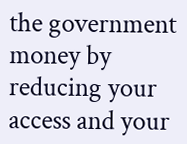the government money by reducing your access and your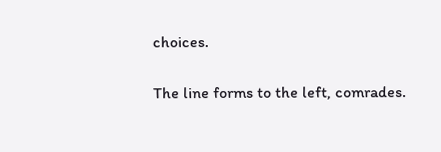choices.

The line forms to the left, comrades.